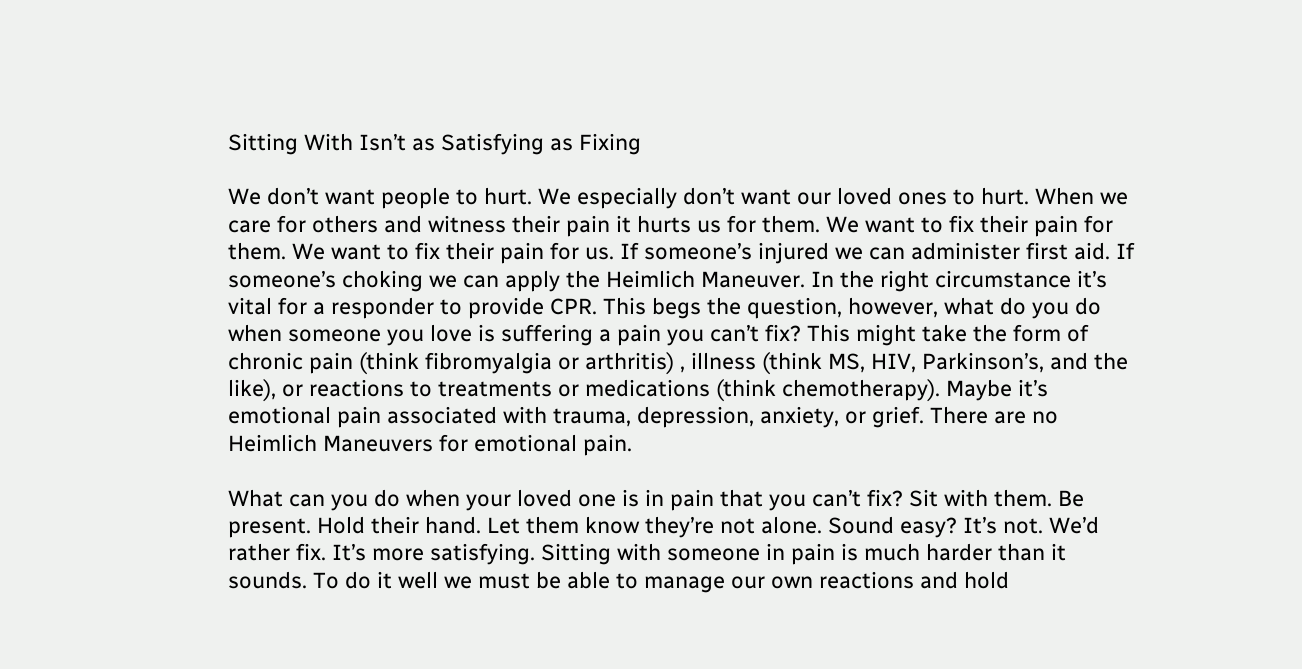Sitting With Isn’t as Satisfying as Fixing

We don’t want people to hurt. We especially don’t want our loved ones to hurt. When we care for others and witness their pain it hurts us for them. We want to fix their pain for them. We want to fix their pain for us. If someone’s injured we can administer first aid. If someone’s choking we can apply the Heimlich Maneuver. In the right circumstance it’s vital for a responder to provide CPR. This begs the question, however, what do you do when someone you love is suffering a pain you can’t fix? This might take the form of chronic pain (think fibromyalgia or arthritis) , illness (think MS, HIV, Parkinson’s, and the like), or reactions to treatments or medications (think chemotherapy). Maybe it’s emotional pain associated with trauma, depression, anxiety, or grief. There are no Heimlich Maneuvers for emotional pain.

What can you do when your loved one is in pain that you can’t fix? Sit with them. Be present. Hold their hand. Let them know they’re not alone. Sound easy? It’s not. We’d rather fix. It’s more satisfying. Sitting with someone in pain is much harder than it sounds. To do it well we must be able to manage our own reactions and hold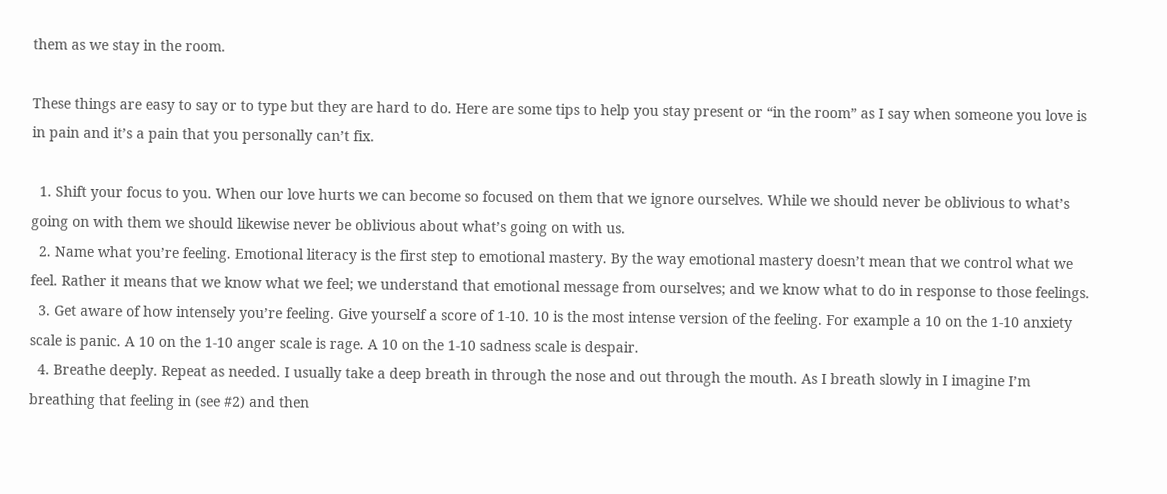them as we stay in the room.

These things are easy to say or to type but they are hard to do. Here are some tips to help you stay present or “in the room” as I say when someone you love is in pain and it’s a pain that you personally can’t fix.

  1. Shift your focus to you. When our love hurts we can become so focused on them that we ignore ourselves. While we should never be oblivious to what’s going on with them we should likewise never be oblivious about what’s going on with us.
  2. Name what you’re feeling. Emotional literacy is the first step to emotional mastery. By the way emotional mastery doesn’t mean that we control what we feel. Rather it means that we know what we feel; we understand that emotional message from ourselves; and we know what to do in response to those feelings.
  3. Get aware of how intensely you’re feeling. Give yourself a score of 1-10. 10 is the most intense version of the feeling. For example a 10 on the 1-10 anxiety scale is panic. A 10 on the 1-10 anger scale is rage. A 10 on the 1-10 sadness scale is despair.
  4. Breathe deeply. Repeat as needed. I usually take a deep breath in through the nose and out through the mouth. As I breath slowly in I imagine I’m breathing that feeling in (see #2) and then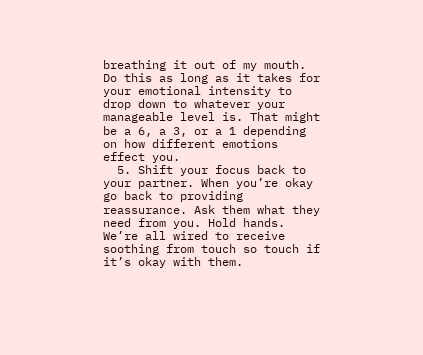breathing it out of my mouth. Do this as long as it takes for your emotional intensity to drop down to whatever your manageable level is. That might be a 6, a 3, or a 1 depending on how different emotions effect you.
  5. Shift your focus back to your partner. When you’re okay go back to providing reassurance. Ask them what they need from you. Hold hands. We’re all wired to receive soothing from touch so touch if it’s okay with them.